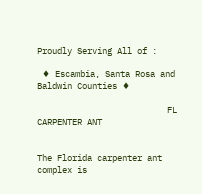Proudly Serving All of :

 ♦ Escambia, Santa Rosa and Baldwin Counties ♦

                          FL CARPENTER ANT


The Florida carpenter ant complex is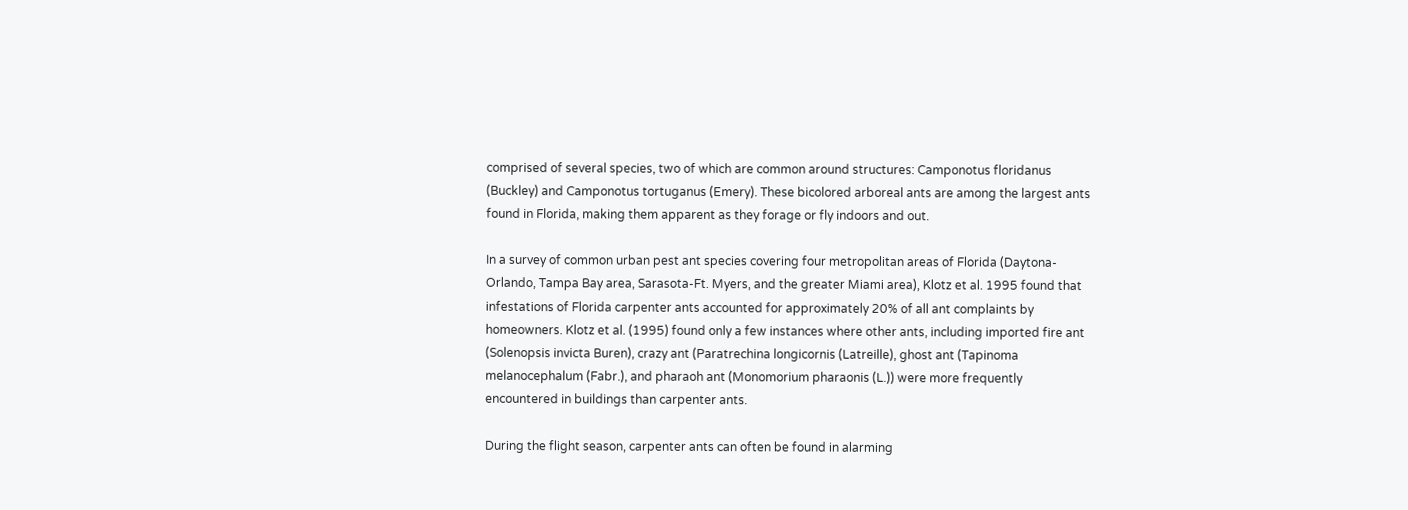comprised of several species, two of which are common around structures: Camponotus floridanus (Buckley) and Camponotus tortuganus (Emery). These bicolored arboreal ants are among the largest ants found in Florida, making them apparent as they forage or fly indoors and out.

In a survey of common urban pest ant species covering four metropolitan areas of Florida (Daytona- Orlando, Tampa Bay area, Sarasota-Ft. Myers, and the greater Miami area), Klotz et al. 1995 found that infestations of Florida carpenter ants accounted for approximately 20% of all ant complaints by homeowners. Klotz et al. (1995) found only a few instances where other ants, including imported fire ant (Solenopsis invicta Buren), crazy ant (Paratrechina longicornis (Latreille), ghost ant (Tapinoma melanocephalum (Fabr.), and pharaoh ant (Monomorium pharaonis (L.)) were more frequently encountered in buildings than carpenter ants.

During the flight season, carpenter ants can often be found in alarming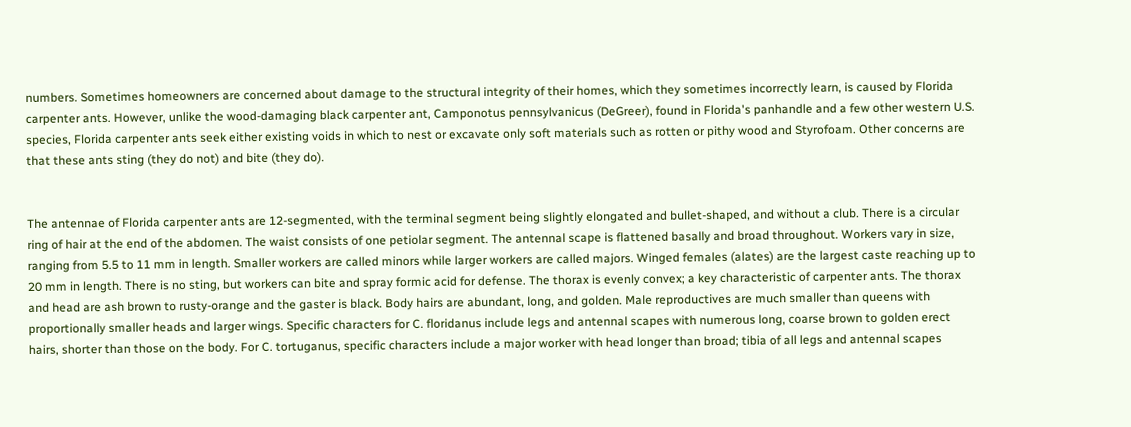numbers. Sometimes homeowners are concerned about damage to the structural integrity of their homes, which they sometimes incorrectly learn, is caused by Florida carpenter ants. However, unlike the wood-damaging black carpenter ant, Camponotus pennsylvanicus (DeGreer), found in Florida's panhandle and a few other western U.S. species, Florida carpenter ants seek either existing voids in which to nest or excavate only soft materials such as rotten or pithy wood and Styrofoam. Other concerns are that these ants sting (they do not) and bite (they do).


The antennae of Florida carpenter ants are 12-segmented, with the terminal segment being slightly elongated and bullet-shaped, and without a club. There is a circular ring of hair at the end of the abdomen. The waist consists of one petiolar segment. The antennal scape is flattened basally and broad throughout. Workers vary in size, ranging from 5.5 to 11 mm in length. Smaller workers are called minors while larger workers are called majors. Winged females (alates) are the largest caste reaching up to 20 mm in length. There is no sting, but workers can bite and spray formic acid for defense. The thorax is evenly convex; a key characteristic of carpenter ants. The thorax and head are ash brown to rusty-orange and the gaster is black. Body hairs are abundant, long, and golden. Male reproductives are much smaller than queens with proportionally smaller heads and larger wings. Specific characters for C. floridanus include legs and antennal scapes with numerous long, coarse brown to golden erect hairs, shorter than those on the body. For C. tortuganus, specific characters include a major worker with head longer than broad; tibia of all legs and antennal scapes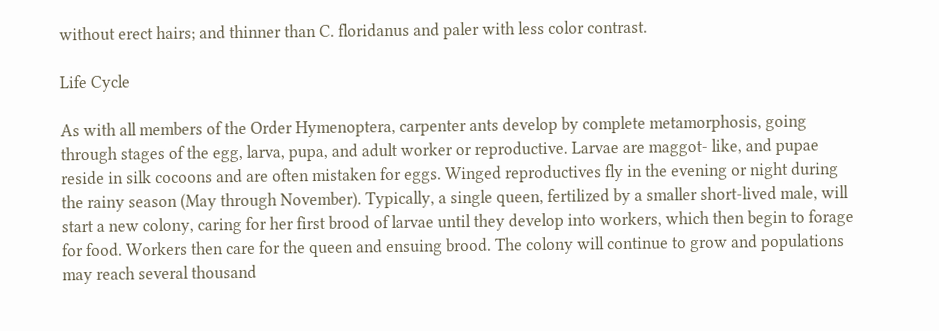without erect hairs; and thinner than C. floridanus and paler with less color contrast.

Life Cycle

As with all members of the Order Hymenoptera, carpenter ants develop by complete metamorphosis, going through stages of the egg, larva, pupa, and adult worker or reproductive. Larvae are maggot- like, and pupae reside in silk cocoons and are often mistaken for eggs. Winged reproductives fly in the evening or night during the rainy season (May through November). Typically, a single queen, fertilized by a smaller short-lived male, will start a new colony, caring for her first brood of larvae until they develop into workers, which then begin to forage for food. Workers then care for the queen and ensuing brood. The colony will continue to grow and populations may reach several thousand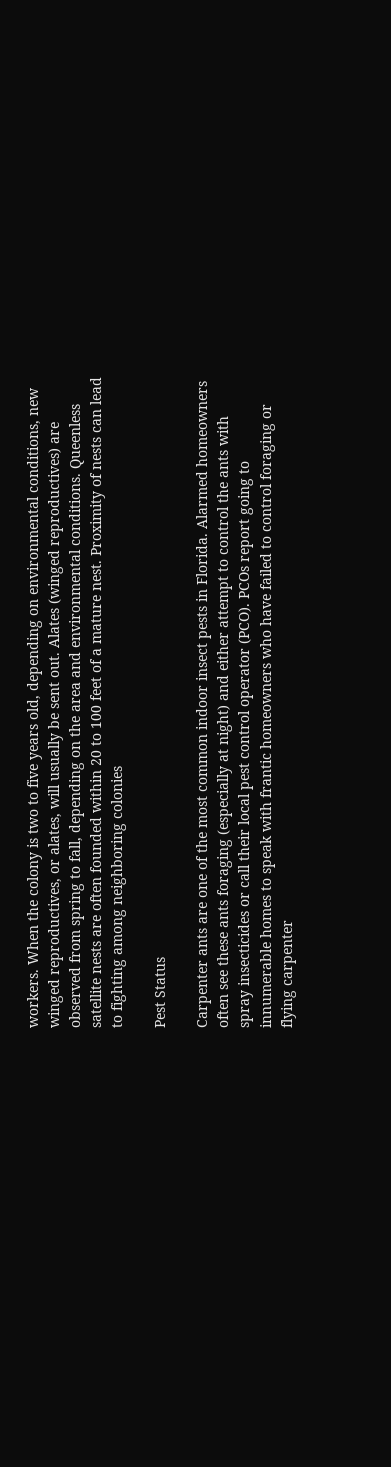workers. When the colony is two to five years old, depending on environmental conditions, new winged reproductives, or alates, will usually be sent out. Alates (winged reproductives) are observed from spring to fall, depending on the area and environmental conditions. Queenless satellite nests are often founded within 20 to 100 feet of a mature nest. Proximity of nests can lead to fighting among neighboring colonies

Pest Status

Carpenter ants are one of the most common indoor insect pests in Florida. Alarmed homeowners often see these ants foraging (especially at night) and either attempt to control the ants with spray insecticides or call their local pest control operator (PCO). PCOs report going to innumerable homes to speak with frantic homeowners who have failed to control foraging or flying carpenter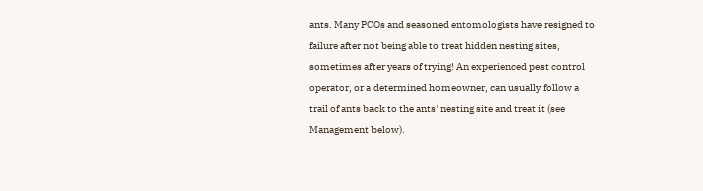ants. Many PCOs and seasoned entomologists have resigned to failure after not being able to treat hidden nesting sites, sometimes after years of trying! An experienced pest control operator, or a determined homeowner, can usually follow a trail of ants back to the ants' nesting site and treat it (see Management below).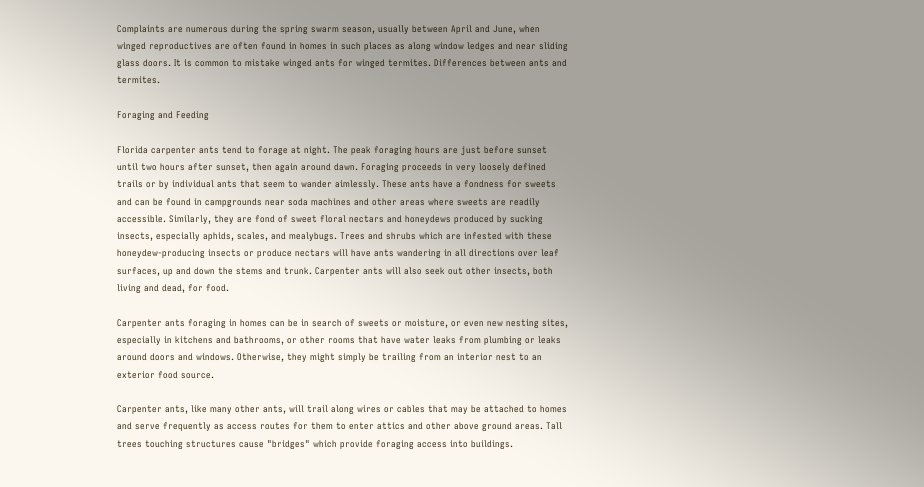Complaints are numerous during the spring swarm season, usually between April and June, when winged reproductives are often found in homes in such places as along window ledges and near sliding glass doors. It is common to mistake winged ants for winged termites. Differences between ants and termites.

Foraging and Feeding

Florida carpenter ants tend to forage at night. The peak foraging hours are just before sunset until two hours after sunset, then again around dawn. Foraging proceeds in very loosely defined trails or by individual ants that seem to wander aimlessly. These ants have a fondness for sweets and can be found in campgrounds near soda machines and other areas where sweets are readily accessible. Similarly, they are fond of sweet floral nectars and honeydews produced by sucking insects, especially aphids, scales, and mealybugs. Trees and shrubs which are infested with these honeydew-producing insects or produce nectars will have ants wandering in all directions over leaf surfaces, up and down the stems and trunk. Carpenter ants will also seek out other insects, both living and dead, for food.

Carpenter ants foraging in homes can be in search of sweets or moisture, or even new nesting sites, especially in kitchens and bathrooms, or other rooms that have water leaks from plumbing or leaks around doors and windows. Otherwise, they might simply be trailing from an interior nest to an exterior food source.

Carpenter ants, like many other ants, will trail along wires or cables that may be attached to homes and serve frequently as access routes for them to enter attics and other above ground areas. Tall trees touching structures cause "bridges" which provide foraging access into buildings.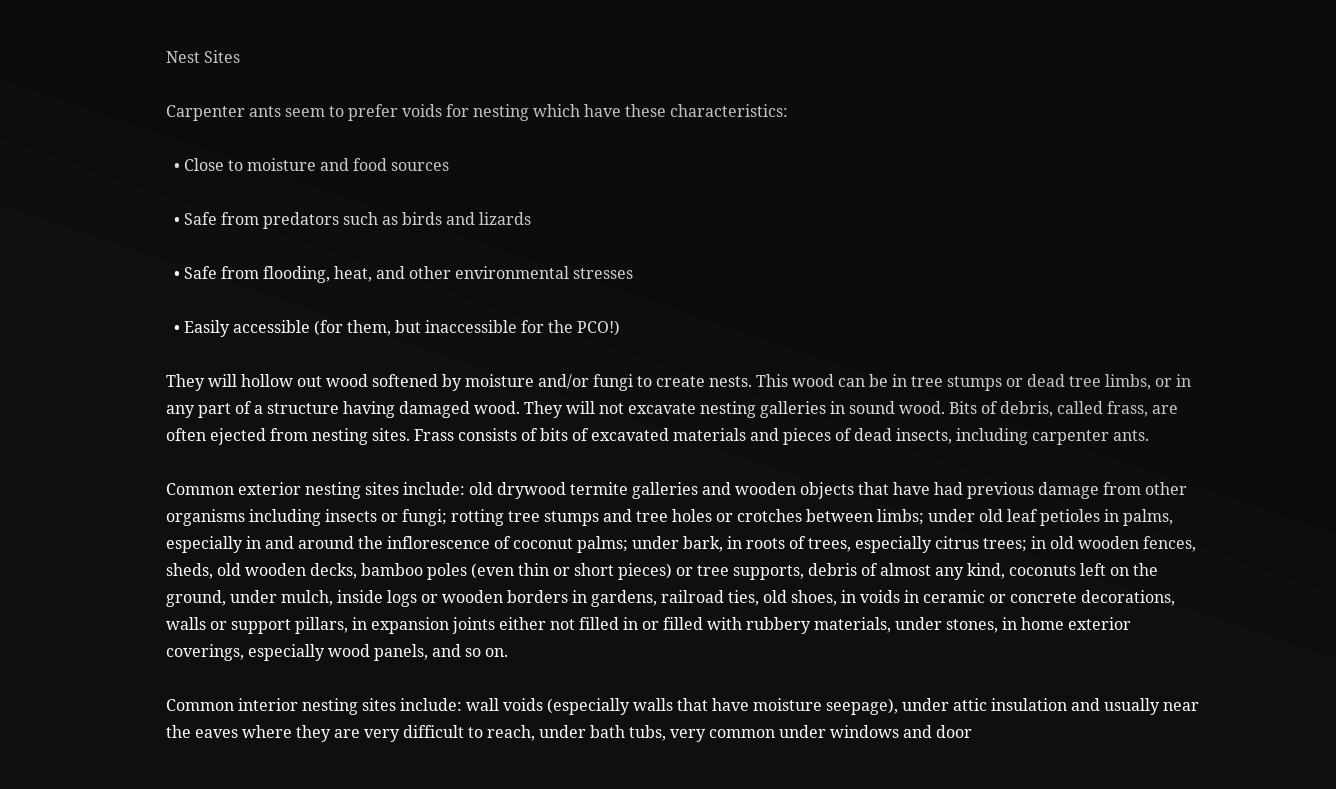Nest Sites

Carpenter ants seem to prefer voids for nesting which have these characteristics:

  • Close to moisture and food sources

  • Safe from predators such as birds and lizards

  • Safe from flooding, heat, and other environmental stresses

  • Easily accessible (for them, but inaccessible for the PCO!)

They will hollow out wood softened by moisture and/or fungi to create nests. This wood can be in tree stumps or dead tree limbs, or in any part of a structure having damaged wood. They will not excavate nesting galleries in sound wood. Bits of debris, called frass, are often ejected from nesting sites. Frass consists of bits of excavated materials and pieces of dead insects, including carpenter ants.

Common exterior nesting sites include: old drywood termite galleries and wooden objects that have had previous damage from other organisms including insects or fungi; rotting tree stumps and tree holes or crotches between limbs; under old leaf petioles in palms, especially in and around the inflorescence of coconut palms; under bark, in roots of trees, especially citrus trees; in old wooden fences, sheds, old wooden decks, bamboo poles (even thin or short pieces) or tree supports, debris of almost any kind, coconuts left on the ground, under mulch, inside logs or wooden borders in gardens, railroad ties, old shoes, in voids in ceramic or concrete decorations, walls or support pillars, in expansion joints either not filled in or filled with rubbery materials, under stones, in home exterior coverings, especially wood panels, and so on.

Common interior nesting sites include: wall voids (especially walls that have moisture seepage), under attic insulation and usually near the eaves where they are very difficult to reach, under bath tubs, very common under windows and door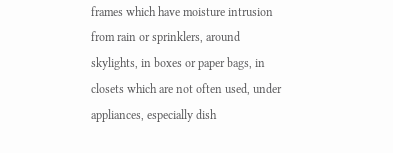frames which have moisture intrusion from rain or sprinklers, around skylights, in boxes or paper bags, in closets which are not often used, under appliances, especially dish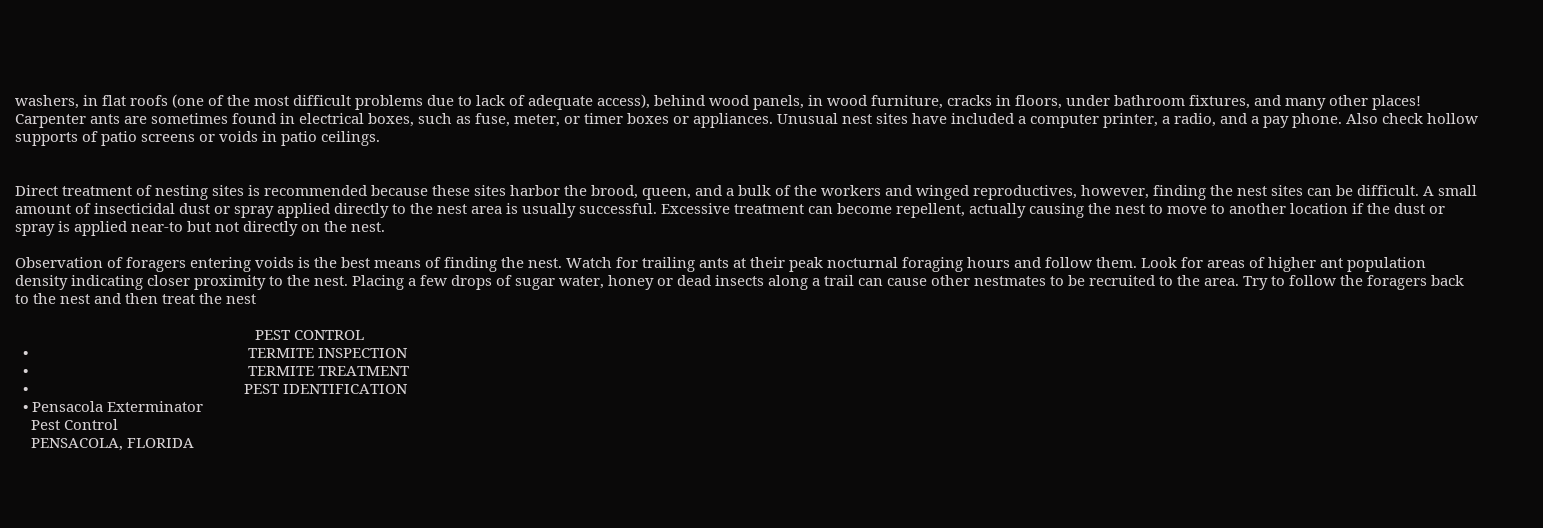washers, in flat roofs (one of the most difficult problems due to lack of adequate access), behind wood panels, in wood furniture, cracks in floors, under bathroom fixtures, and many other places! Carpenter ants are sometimes found in electrical boxes, such as fuse, meter, or timer boxes or appliances. Unusual nest sites have included a computer printer, a radio, and a pay phone. Also check hollow supports of patio screens or voids in patio ceilings.


Direct treatment of nesting sites is recommended because these sites harbor the brood, queen, and a bulk of the workers and winged reproductives, however, finding the nest sites can be difficult. A small amount of insecticidal dust or spray applied directly to the nest area is usually successful. Excessive treatment can become repellent, actually causing the nest to move to another location if the dust or spray is applied near-to but not directly on the nest.

Observation of foragers entering voids is the best means of finding the nest. Watch for trailing ants at their peak nocturnal foraging hours and follow them. Look for areas of higher ant population density indicating closer proximity to the nest. Placing a few drops of sugar water, honey or dead insects along a trail can cause other nestmates to be recruited to the area. Try to follow the foragers back to the nest and then treat the nest

                                                            PEST CONTROL
  •                                                       TERMITE INSPECTION
  •                                                       TERMITE TREATMENT
  •                                                      PEST IDENTIFICATION
  • Pensacola Exterminator
    Pest Control
    PENSACOLA, FLORIDA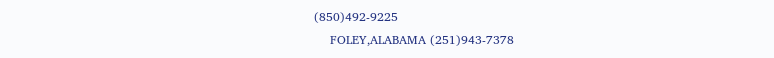(850)492-9225
    FOLEY,ALABAMA (251)943-7378